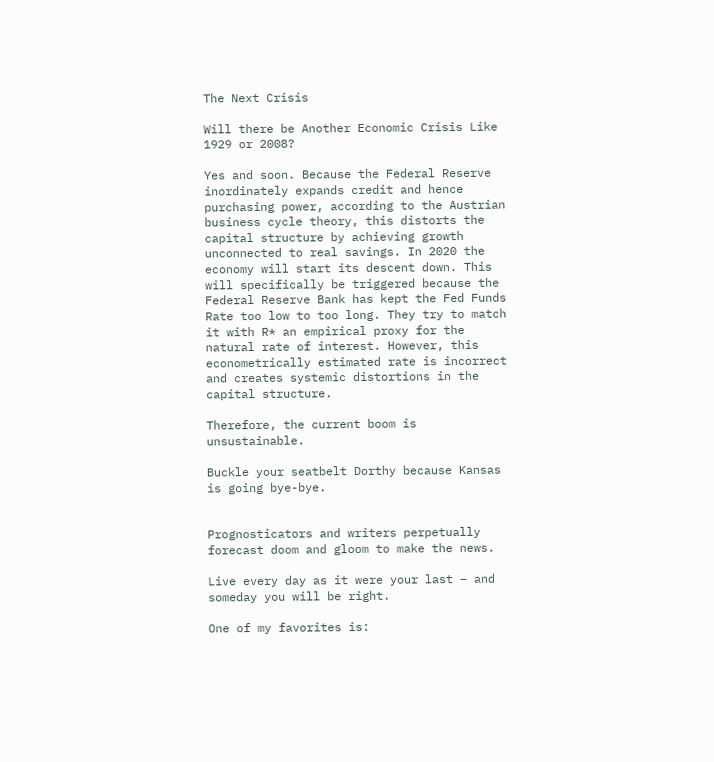The Next Crisis

Will there be Another Economic Crisis Like 1929 or 2008?

Yes and soon. Because the Federal Reserve inordinately expands credit and hence purchasing power, according to the Austrian business cycle theory, this distorts the capital structure by achieving growth unconnected to real savings. In 2020 the economy will start its descent down. This will specifically be triggered because the Federal Reserve Bank has kept the Fed Funds Rate too low to too long. They try to match it with R* an empirical proxy for the natural rate of interest. However, this econometrically estimated rate is incorrect and creates systemic distortions in the capital structure.

Therefore, the current boom is unsustainable.

Buckle your seatbelt Dorthy because Kansas is going bye-bye.


Prognosticators and writers perpetually forecast doom and gloom to make the news.

Live every day as it were your last – and someday you will be right.

One of my favorites is: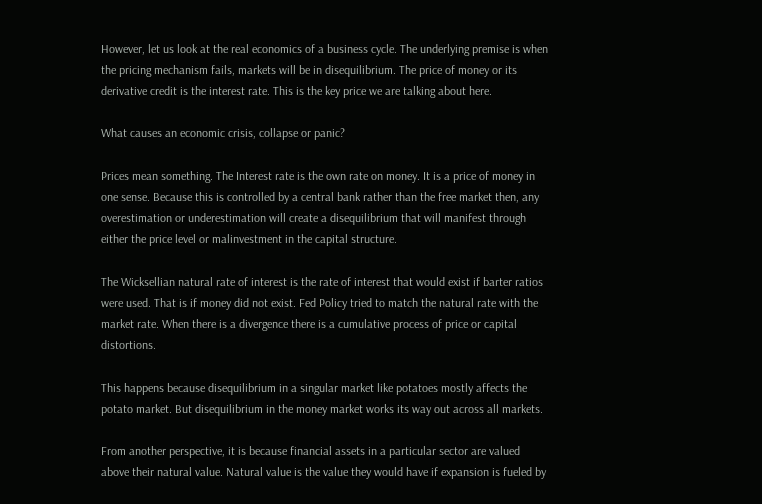However, let us look at the real economics of a business cycle. The underlying premise is when the pricing mechanism fails, markets will be in disequilibrium. The price of money or its derivative credit is the interest rate. This is the key price we are talking about here.

What causes an economic crisis, collapse or panic?

Prices mean something. The Interest rate is the own rate on money. It is a price of money in one sense. Because this is controlled by a central bank rather than the free market then, any overestimation or underestimation will create a disequilibrium that will manifest through either the price level or malinvestment in the capital structure.

The Wicksellian natural rate of interest is the rate of interest that would exist if barter ratios were used. That is if money did not exist. Fed Policy tried to match the natural rate with the market rate. When there is a divergence there is a cumulative process of price or capital distortions.

This happens because disequilibrium in a singular market like potatoes mostly affects the potato market. But disequilibrium in the money market works its way out across all markets.

From another perspective, it is because financial assets in a particular sector are valued above their natural value. Natural value is the value they would have if expansion is fueled by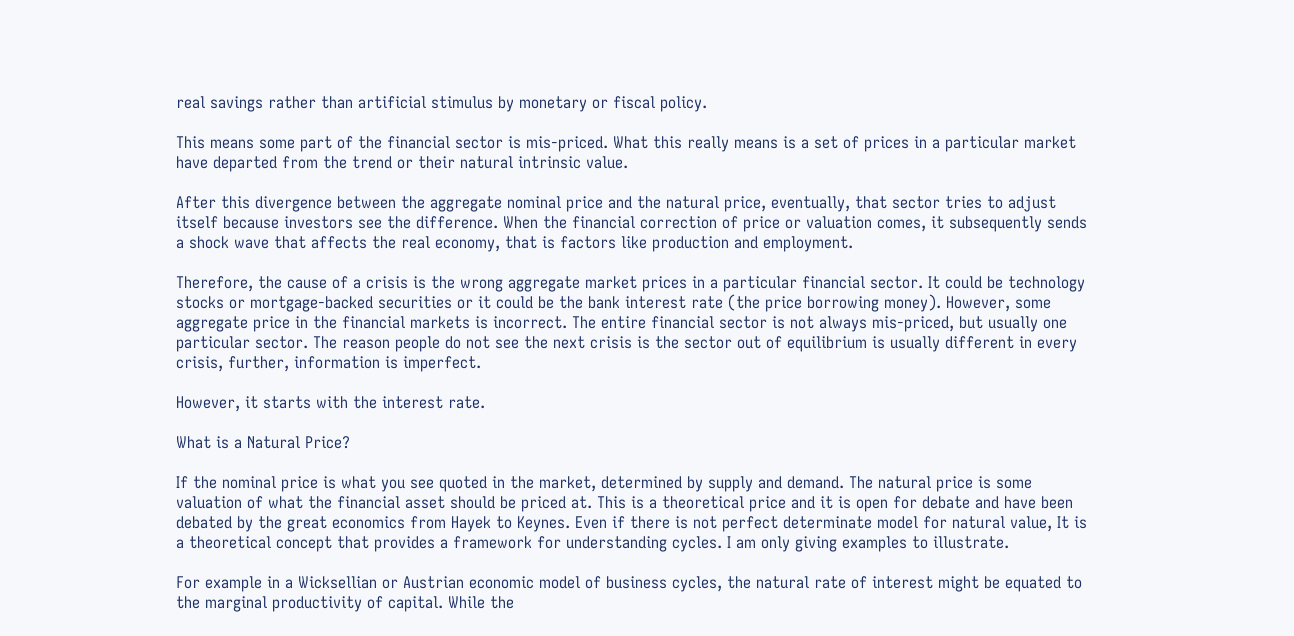real savings rather than artificial stimulus by monetary or fiscal policy.

This means some part of the financial sector is mis-priced. What this really means is a set of prices in a particular market have departed from the trend or their natural intrinsic value.

After this divergence between the aggregate nominal price and the natural price, eventually, that sector tries to adjust itself because investors see the difference. When the financial correction of price or valuation comes, it subsequently sends a shock wave that affects the real economy, that is factors like production and employment.

Therefore, the cause of a crisis is the wrong aggregate market prices in a particular financial sector. It could be technology stocks or mortgage-backed securities or it could be the bank interest rate (the price borrowing money). However, some aggregate price in the financial markets is incorrect. The entire financial sector is not always mis-priced, but usually one particular sector. The reason people do not see the next crisis is the sector out of equilibrium is usually different in every crisis, further, information is imperfect.

However, it starts with the interest rate.

What is a Natural Price?

If the nominal price is what you see quoted in the market, determined by supply and demand. The natural price is some valuation of what the financial asset should be priced at. This is a theoretical price and it is open for debate and have been debated by the great economics from Hayek to Keynes. Even if there is not perfect determinate model for natural value, It is a theoretical concept that provides a framework for understanding cycles. I am only giving examples to illustrate.

For example in a Wicksellian or Austrian economic model of business cycles, the natural rate of interest might be equated to the marginal productivity of capital. While the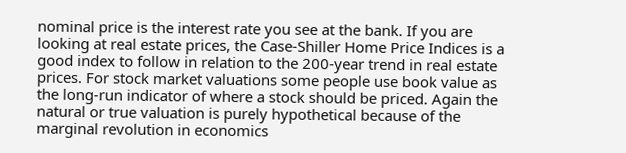nominal price is the interest rate you see at the bank. If you are looking at real estate prices, the Case-Shiller Home Price Indices is a good index to follow in relation to the 200-year trend in real estate prices. For stock market valuations some people use book value as the long-run indicator of where a stock should be priced. Again the natural or true valuation is purely hypothetical because of the marginal revolution in economics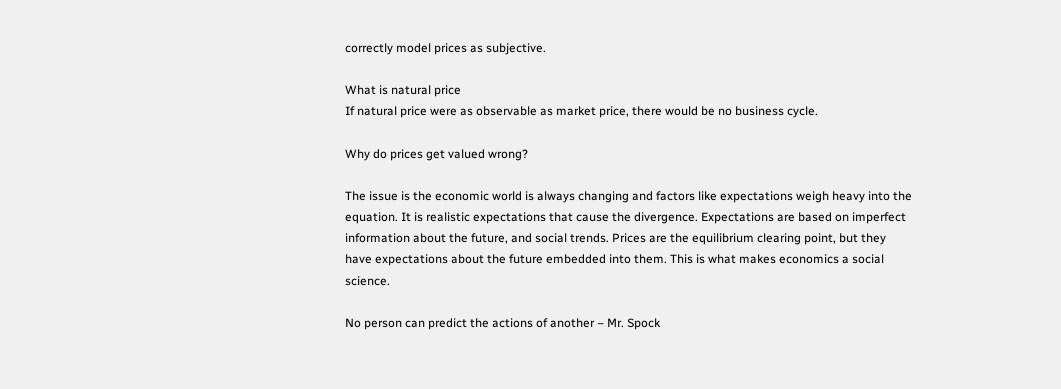correctly model prices as subjective.

What is natural price
If natural price were as observable as market price, there would be no business cycle.

Why do prices get valued wrong?

The issue is the economic world is always changing and factors like expectations weigh heavy into the equation. It is realistic expectations that cause the divergence. Expectations are based on imperfect information about the future, and social trends. Prices are the equilibrium clearing point, but they have expectations about the future embedded into them. This is what makes economics a social science.

No person can predict the actions of another – Mr. Spock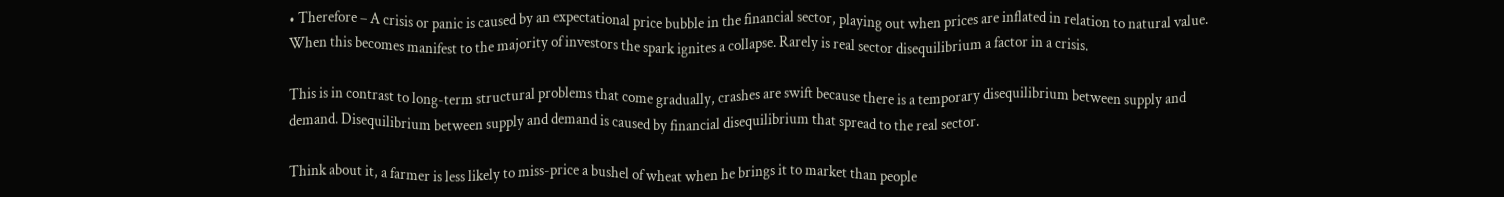• Therefore – A crisis or panic is caused by an expectational price bubble in the financial sector, playing out when prices are inflated in relation to natural value. When this becomes manifest to the majority of investors the spark ignites a collapse. Rarely is real sector disequilibrium a factor in a crisis.

This is in contrast to long-term structural problems that come gradually, crashes are swift because there is a temporary disequilibrium between supply and demand. Disequilibrium between supply and demand is caused by financial disequilibrium that spread to the real sector.

Think about it, a farmer is less likely to miss-price a bushel of wheat when he brings it to market than people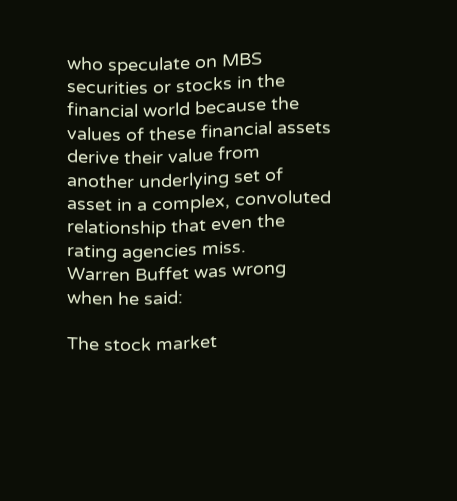who speculate on MBS securities or stocks in the financial world because the values of these financial assets derive their value from another underlying set of asset in a complex, convoluted relationship that even the rating agencies miss.
Warren Buffet was wrong when he said:

The stock market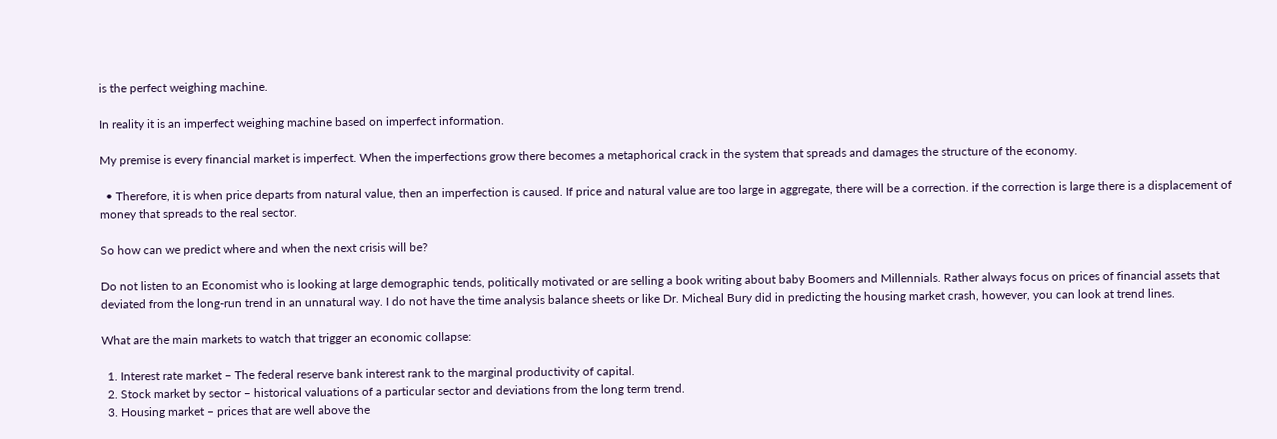is the perfect weighing machine.

In reality it is an imperfect weighing machine based on imperfect information.

My premise is every financial market is imperfect. When the imperfections grow there becomes a metaphorical crack in the system that spreads and damages the structure of the economy.

  • Therefore, it is when price departs from natural value, then an imperfection is caused. If price and natural value are too large in aggregate, there will be a correction. if the correction is large there is a displacement of money that spreads to the real sector.

So how can we predict where and when the next crisis will be?

Do not listen to an Economist who is looking at large demographic tends, politically motivated or are selling a book writing about baby Boomers and Millennials. Rather always focus on prices of financial assets that deviated from the long-run trend in an unnatural way. I do not have the time analysis balance sheets or like Dr. Micheal Bury did in predicting the housing market crash, however, you can look at trend lines.

What are the main markets to watch that trigger an economic collapse:

  1. Interest rate market – The federal reserve bank interest rank to the marginal productivity of capital.
  2. Stock market by sector – historical valuations of a particular sector and deviations from the long term trend.
  3. Housing market – prices that are well above the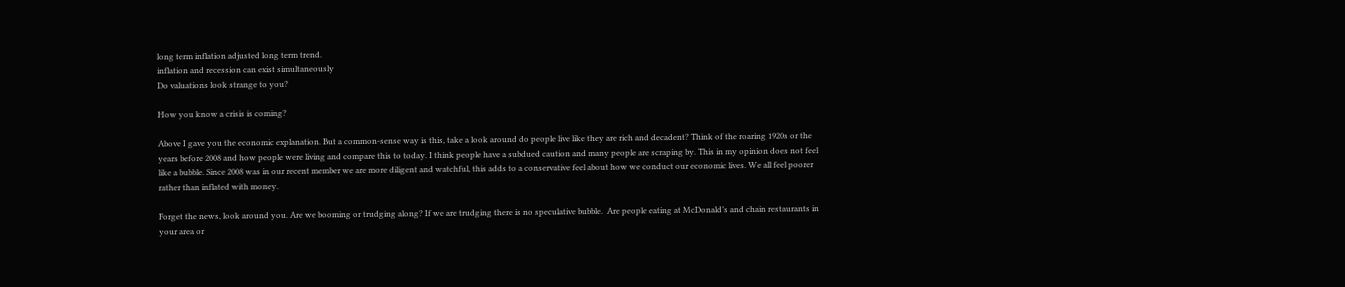long term inflation adjusted long term trend.
inflation and recession can exist simultaneously
Do valuations look strange to you?

How you know a crisis is coming?

Above I gave you the economic explanation. But a common-sense way is this, take a look around do people live like they are rich and decadent? Think of the roaring 1920s or the years before 2008 and how people were living and compare this to today. I think people have a subdued caution and many people are scraping by. This in my opinion does not feel like a bubble. Since 2008 was in our recent member we are more diligent and watchful, this adds to a conservative feel about how we conduct our economic lives. We all feel poorer rather than inflated with money.

Forget the news, look around you. Are we booming or trudging along? If we are trudging there is no speculative bubble.  Are people eating at McDonald’s and chain restaurants in your area or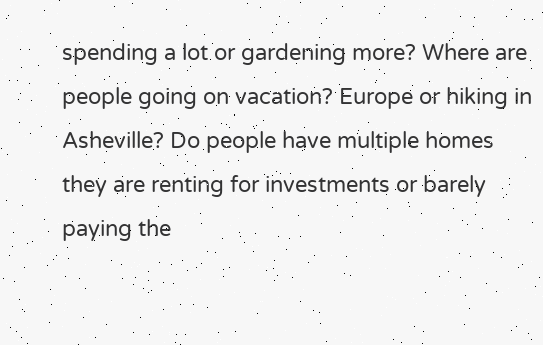spending a lot or gardening more? Where are people going on vacation? Europe or hiking in Asheville? Do people have multiple homes they are renting for investments or barely paying the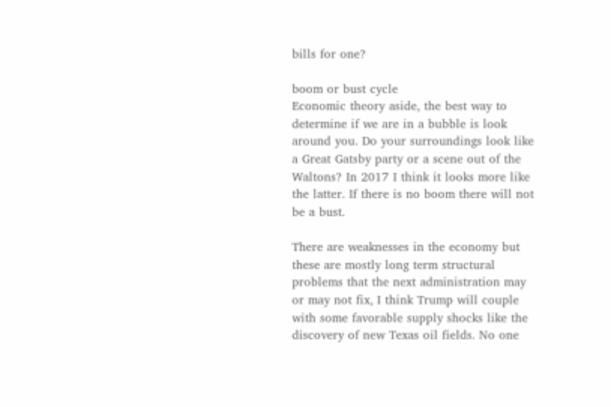bills for one?

boom or bust cycle
Economic theory aside, the best way to determine if we are in a bubble is look around you. Do your surroundings look like a Great Gatsby party or a scene out of the Waltons? In 2017 I think it looks more like the latter. If there is no boom there will not be a bust.

There are weaknesses in the economy but these are mostly long term structural problems that the next administration may or may not fix, I think Trump will couple with some favorable supply shocks like the discovery of new Texas oil fields. No one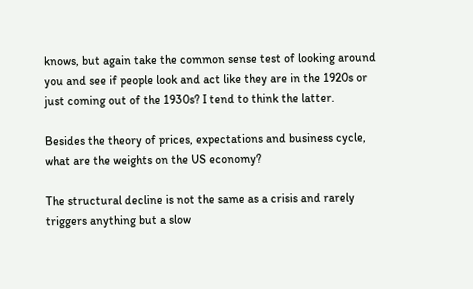knows, but again take the common sense test of looking around you and see if people look and act like they are in the 1920s or just coming out of the 1930s? I tend to think the latter.

Besides the theory of prices, expectations and business cycle, what are the weights on the US economy?

The structural decline is not the same as a crisis and rarely triggers anything but a slow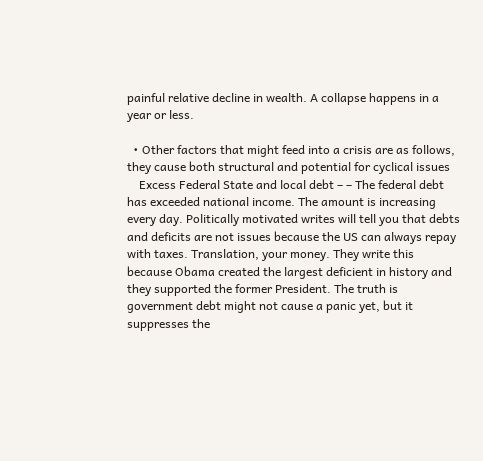painful relative decline in wealth. A collapse happens in a year or less.

  • Other factors that might feed into a crisis are as follows, they cause both structural and potential for cyclical issues
    Excess Federal State and local debt – – The federal debt has exceeded national income. The amount is increasing every day. Politically motivated writes will tell you that debts and deficits are not issues because the US can always repay with taxes. Translation, your money. They write this because Obama created the largest deficient in history and they supported the former President. The truth is government debt might not cause a panic yet, but it suppresses the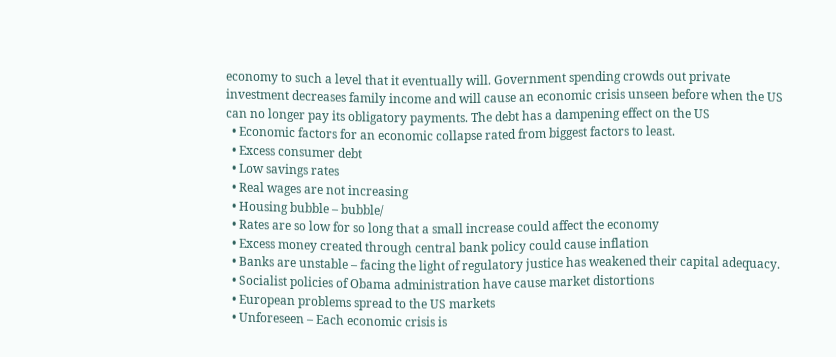economy to such a level that it eventually will. Government spending crowds out private investment decreases family income and will cause an economic crisis unseen before when the US can no longer pay its obligatory payments. The debt has a dampening effect on the US
  • Economic factors for an economic collapse rated from biggest factors to least.
  • Excess consumer debt
  • Low savings rates
  • Real wages are not increasing
  • Housing bubble – bubble/
  • Rates are so low for so long that a small increase could affect the economy
  • Excess money created through central bank policy could cause inflation
  • Banks are unstable – facing the light of regulatory justice has weakened their capital adequacy.
  • Socialist policies of Obama administration have cause market distortions
  • European problems spread to the US markets
  • Unforeseen – Each economic crisis is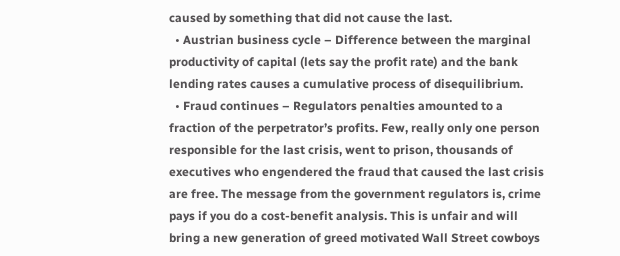caused by something that did not cause the last.
  • Austrian business cycle – Difference between the marginal productivity of capital (lets say the profit rate) and the bank lending rates causes a cumulative process of disequilibrium.
  • Fraud continues – Regulators penalties amounted to a fraction of the perpetrator’s profits. Few, really only one person responsible for the last crisis, went to prison, thousands of executives who engendered the fraud that caused the last crisis are free. The message from the government regulators is, crime pays if you do a cost-benefit analysis. This is unfair and will bring a new generation of greed motivated Wall Street cowboys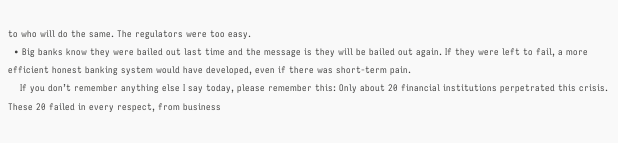to who will do the same. The regulators were too easy.
  • Big banks know they were bailed out last time and the message is they will be bailed out again. If they were left to fail, a more efficient honest banking system would have developed, even if there was short-term pain.
    If you don’t remember anything else I say today, please remember this: Only about 20 financial institutions perpetrated this crisis. These 20 failed in every respect, from business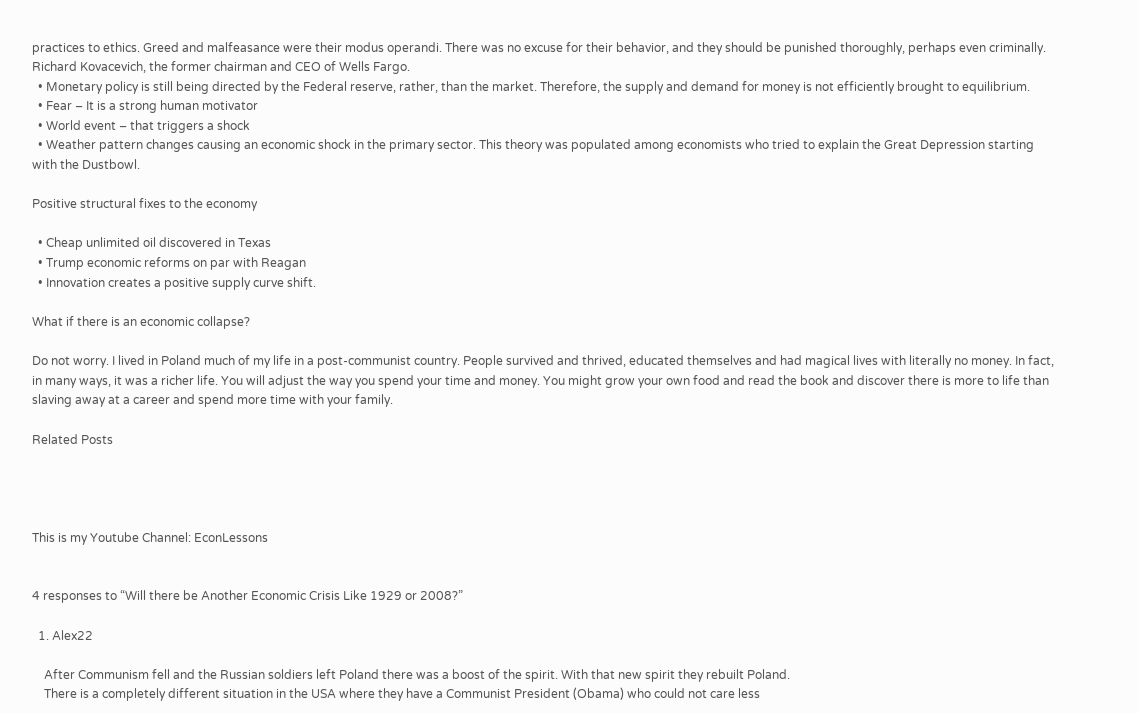practices to ethics. Greed and malfeasance were their modus operandi. There was no excuse for their behavior, and they should be punished thoroughly, perhaps even criminally. Richard Kovacevich, the former chairman and CEO of Wells Fargo.
  • Monetary policy is still being directed by the Federal reserve, rather, than the market. Therefore, the supply and demand for money is not efficiently brought to equilibrium.
  • Fear – It is a strong human motivator
  • World event – that triggers a shock
  • Weather pattern changes causing an economic shock in the primary sector. This theory was populated among economists who tried to explain the Great Depression starting with the Dustbowl.

Positive structural fixes to the economy

  • Cheap unlimited oil discovered in Texas
  • Trump economic reforms on par with Reagan
  • Innovation creates a positive supply curve shift.

What if there is an economic collapse?

Do not worry. I lived in Poland much of my life in a post-communist country. People survived and thrived, educated themselves and had magical lives with literally no money. In fact, in many ways, it was a richer life. You will adjust the way you spend your time and money. You might grow your own food and read the book and discover there is more to life than slaving away at a career and spend more time with your family.

Related Posts




This is my Youtube Channel: EconLessons


4 responses to “Will there be Another Economic Crisis Like 1929 or 2008?”

  1. Alex22

    After Communism fell and the Russian soldiers left Poland there was a boost of the spirit. With that new spirit they rebuilt Poland.
    There is a completely different situation in the USA where they have a Communist President (Obama) who could not care less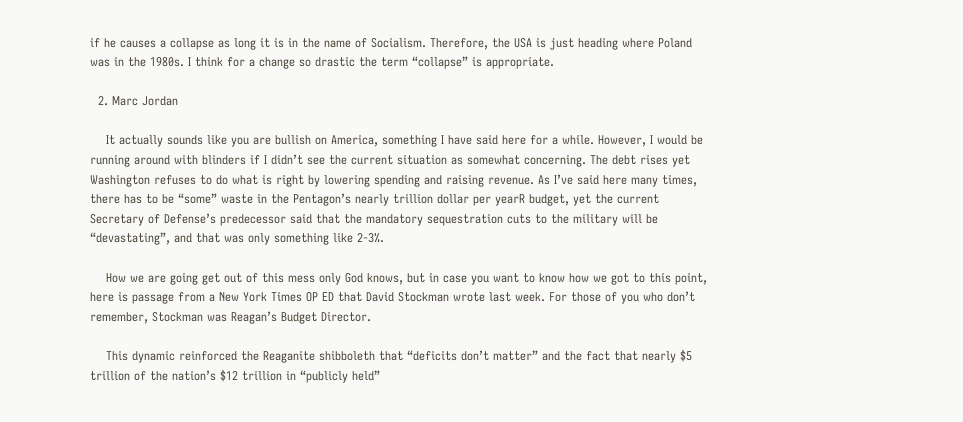if he causes a collapse as long it is in the name of Socialism. Therefore, the USA is just heading where Poland was in the 1980s. I think for a change so drastic the term “collapse” is appropriate.

  2. Marc Jordan

    It actually sounds like you are bullish on America, something I have said here for a while. However, I would be running around with blinders if I didn’t see the current situation as somewhat concerning. The debt rises yet Washington refuses to do what is right by lowering spending and raising revenue. As I’ve said here many times, there has to be “some” waste in the Pentagon’s nearly trillion dollar per yearR budget, yet the current Secretary of Defense’s predecessor said that the mandatory sequestration cuts to the military will be “devastating”, and that was only something like 2-3%.

    How we are going get out of this mess only God knows, but in case you want to know how we got to this point, here is passage from a New York Times OP ED that David Stockman wrote last week. For those of you who don’t remember, Stockman was Reagan’s Budget Director.

    This dynamic reinforced the Reaganite shibboleth that “deficits don’t matter” and the fact that nearly $5 trillion of the nation’s $12 trillion in “publicly held”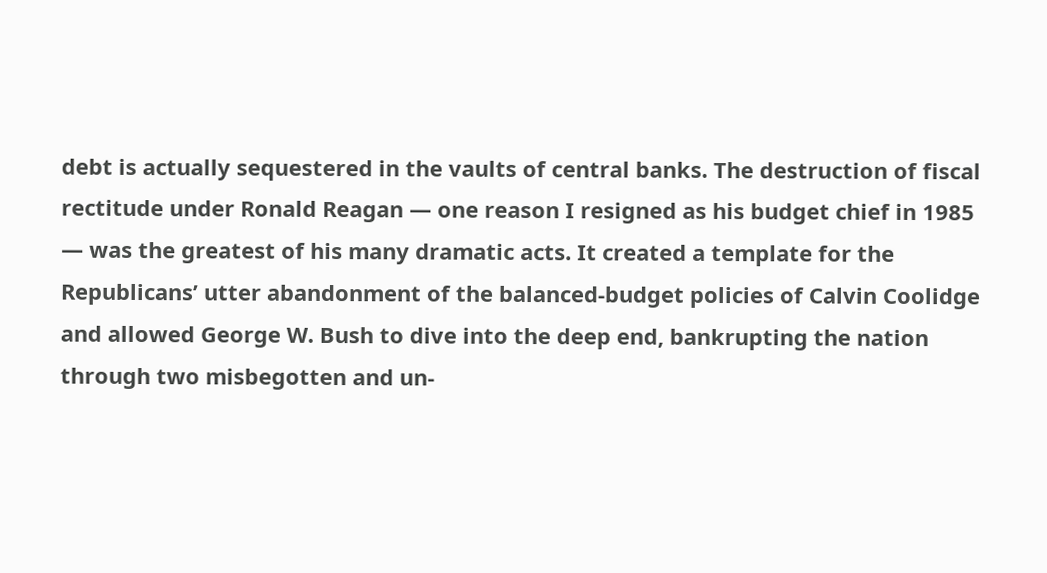debt is actually sequestered in the vaults of central banks. The destruction of fiscal rectitude under Ronald Reagan — one reason I resigned as his budget chief in 1985 — was the greatest of his many dramatic acts. It created a template for the Republicans’ utter abandonment of the balanced-budget policies of Calvin Coolidge and allowed George W. Bush to dive into the deep end, bankrupting the nation through two misbegotten and un-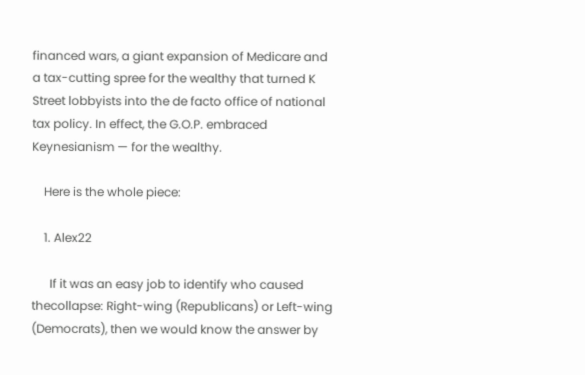financed wars, a giant expansion of Medicare and a tax-cutting spree for the wealthy that turned K Street lobbyists into the de facto office of national tax policy. In effect, the G.O.P. embraced Keynesianism — for the wealthy.

    Here is the whole piece:

    1. Alex22

      If it was an easy job to identify who caused thecollapse: Right-wing (Republicans) or Left-wing (Democrats), then we would know the answer by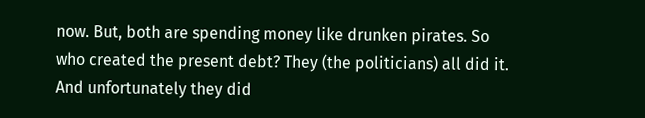now. But, both are spending money like drunken pirates. So who created the present debt? They (the politicians) all did it. And unfortunately they did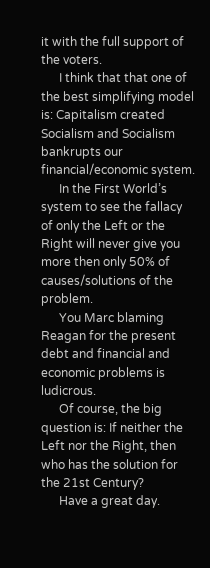it with the full support of the voters.
      I think that that one of the best simplifying model is: Capitalism created Socialism and Socialism bankrupts our financial/economic system.
      In the First World’s system to see the fallacy of only the Left or the Right will never give you more then only 50% of causes/solutions of the problem.
      You Marc blaming Reagan for the present debt and financial and economic problems is ludicrous.
      Of course, the big question is: If neither the Left nor the Right, then who has the solution for the 21st Century?
      Have a great day.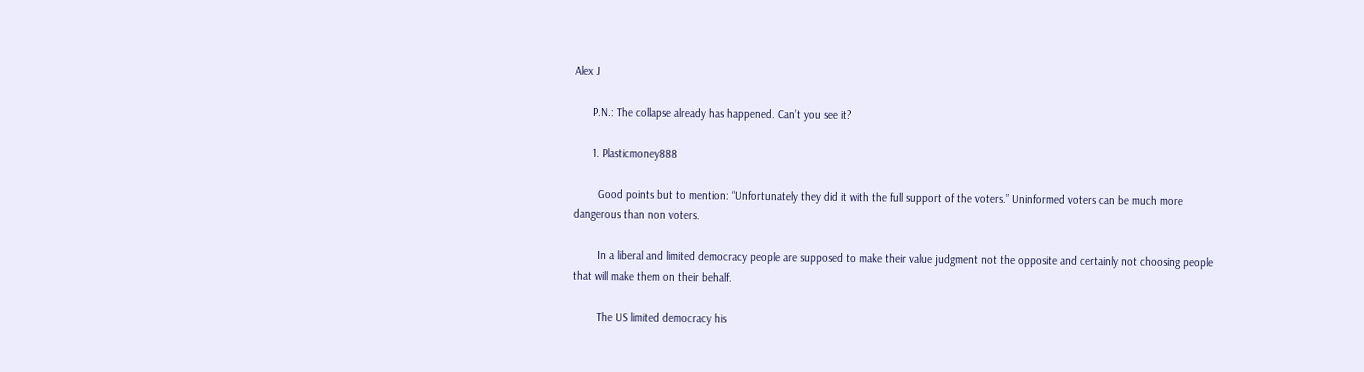Alex J

      P.N.: The collapse already has happened. Can’t you see it?

      1. Plasticmoney888

        Good points but to mention: “Unfortunately they did it with the full support of the voters.” Uninformed voters can be much more dangerous than non voters.

        In a liberal and limited democracy people are supposed to make their value judgment not the opposite and certainly not choosing people that will make them on their behalf.

        The US limited democracy his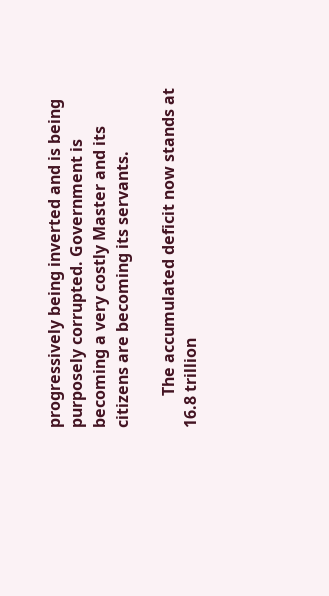progressively being inverted and is being purposely corrupted. Government is becoming a very costly Master and its citizens are becoming its servants.

        The accumulated deficit now stands at 16.8 trillion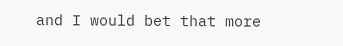and I would bet that more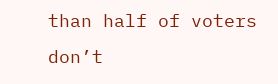than half of voters don’t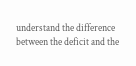understand the difference between the deficit and the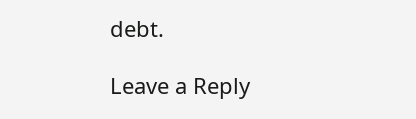debt.

Leave a Reply